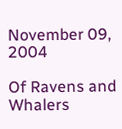November 09, 2004

Of Ravens and Whalers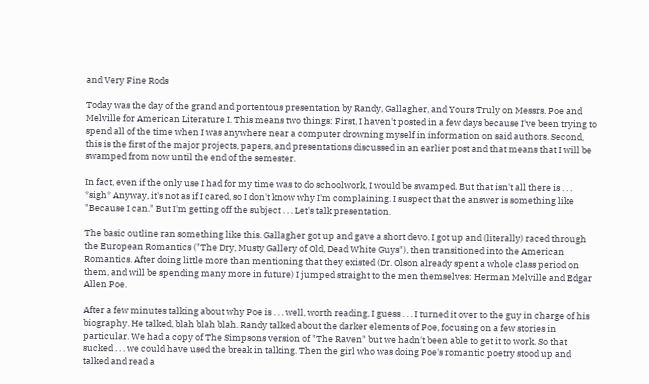and Very Fine Rods

Today was the day of the grand and portentous presentation by Randy, Gallagher, and Yours Truly on Messrs. Poe and Melville for American Literature I. This means two things: First, I haven't posted in a few days because I've been trying to spend all of the time when I was anywhere near a computer drowning myself in information on said authors. Second, this is the first of the major projects, papers, and presentations discussed in an earlier post and that means that I will be swamped from now until the end of the semester.

In fact, even if the only use I had for my time was to do schoolwork, I would be swamped. But that isn't all there is . . . *sigh* Anyway, it's not as if I cared, so I don't know why I'm complaining. I suspect that the answer is something like "Because I can." But I'm getting off the subject . . . Let's talk presentation.

The basic outline ran something like this. Gallagher got up and gave a short devo. I got up and (literally) raced through the European Romantics ("The Dry, Musty Gallery of Old, Dead White Guys"), then transitioned into the American Romantics. After doing little more than mentioning that they existed (Dr. Olson already spent a whole class period on them, and will be spending many more in future) I jumped straight to the men themselves: Herman Melville and Edgar Allen Poe.

After a few minutes talking about why Poe is . . . well, worth reading, I guess . . . I turned it over to the guy in charge of his biography. He talked, blah blah blah. Randy talked about the darker elements of Poe, focusing on a few stories in particular. We had a copy of The Simpsons version of "The Raven" but we hadn't been able to get it to work. So that sucked . . . we could have used the break in talking. Then the girl who was doing Poe's romantic poetry stood up and talked and read a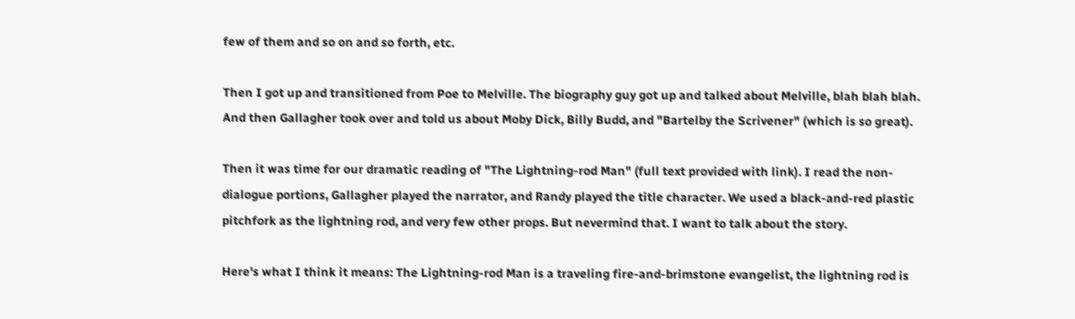few of them and so on and so forth, etc.

Then I got up and transitioned from Poe to Melville. The biography guy got up and talked about Melville, blah blah blah. And then Gallagher took over and told us about Moby Dick, Billy Budd, and "Bartelby the Scrivener" (which is so great).

Then it was time for our dramatic reading of "The Lightning-rod Man" (full text provided with link). I read the non-dialogue portions, Gallagher played the narrator, and Randy played the title character. We used a black-and-red plastic pitchfork as the lightning rod, and very few other props. But nevermind that. I want to talk about the story.

Here's what I think it means: The Lightning-rod Man is a traveling fire-and-brimstone evangelist, the lightning rod is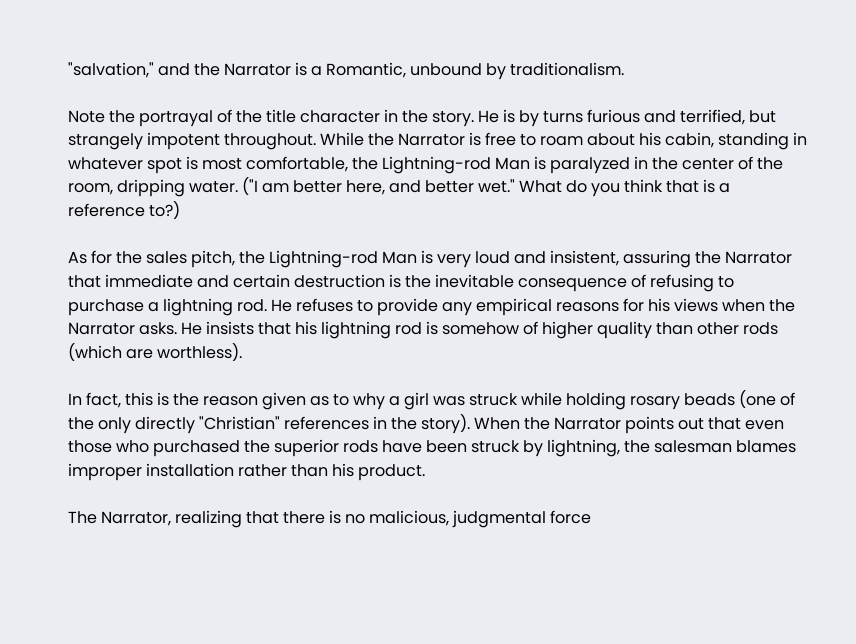"salvation," and the Narrator is a Romantic, unbound by traditionalism.

Note the portrayal of the title character in the story. He is by turns furious and terrified, but strangely impotent throughout. While the Narrator is free to roam about his cabin, standing in whatever spot is most comfortable, the Lightning-rod Man is paralyzed in the center of the room, dripping water. ("I am better here, and better wet." What do you think that is a reference to?)

As for the sales pitch, the Lightning-rod Man is very loud and insistent, assuring the Narrator that immediate and certain destruction is the inevitable consequence of refusing to purchase a lightning rod. He refuses to provide any empirical reasons for his views when the Narrator asks. He insists that his lightning rod is somehow of higher quality than other rods (which are worthless).

In fact, this is the reason given as to why a girl was struck while holding rosary beads (one of the only directly "Christian" references in the story). When the Narrator points out that even those who purchased the superior rods have been struck by lightning, the salesman blames improper installation rather than his product.

The Narrator, realizing that there is no malicious, judgmental force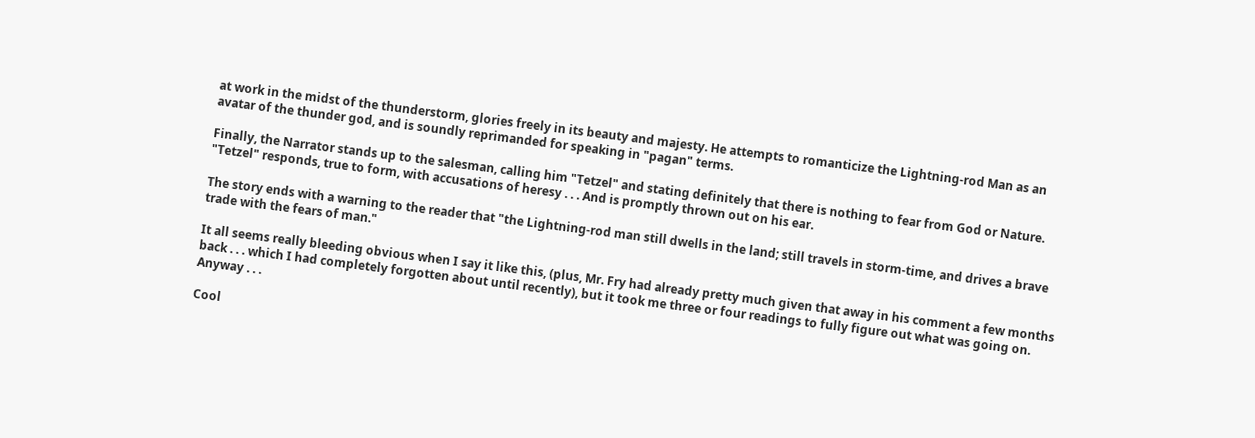at work in the midst of the thunderstorm, glories freely in its beauty and majesty. He attempts to romanticize the Lightning-rod Man as an avatar of the thunder god, and is soundly reprimanded for speaking in "pagan" terms.

Finally, the Narrator stands up to the salesman, calling him "Tetzel" and stating definitely that there is nothing to fear from God or Nature. "Tetzel" responds, true to form, with accusations of heresy . . . And is promptly thrown out on his ear.

The story ends with a warning to the reader that "the Lightning-rod man still dwells in the land; still travels in storm-time, and drives a brave trade with the fears of man."

It all seems really bleeding obvious when I say it like this, (plus, Mr. Fry had already pretty much given that away in his comment a few months back . . . which I had completely forgotten about until recently), but it took me three or four readings to fully figure out what was going on. Anyway . . .

Cool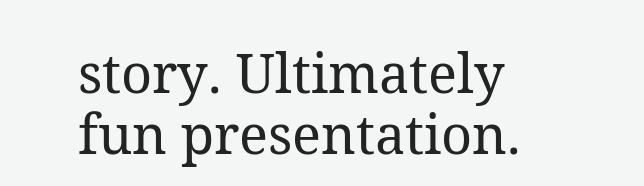story. Ultimately fun presentation.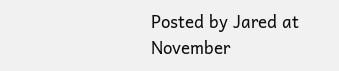Posted by Jared at November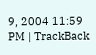9, 2004 11:59 PM | TrackBack